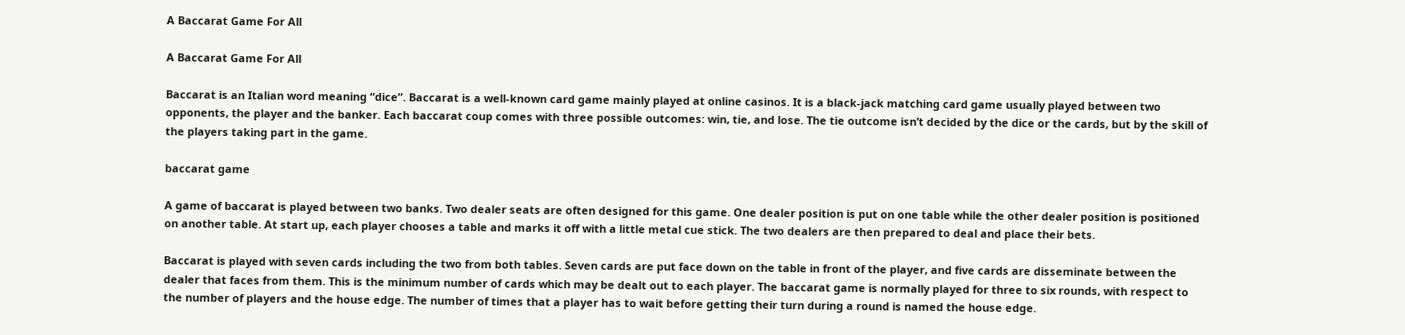A Baccarat Game For All

A Baccarat Game For All

Baccarat is an Italian word meaning “dice”. Baccarat is a well-known card game mainly played at online casinos. It is a black-jack matching card game usually played between two opponents, the player and the banker. Each baccarat coup comes with three possible outcomes: win, tie, and lose. The tie outcome isn’t decided by the dice or the cards, but by the skill of the players taking part in the game.

baccarat game

A game of baccarat is played between two banks. Two dealer seats are often designed for this game. One dealer position is put on one table while the other dealer position is positioned on another table. At start up, each player chooses a table and marks it off with a little metal cue stick. The two dealers are then prepared to deal and place their bets.

Baccarat is played with seven cards including the two from both tables. Seven cards are put face down on the table in front of the player, and five cards are disseminate between the dealer that faces from them. This is the minimum number of cards which may be dealt out to each player. The baccarat game is normally played for three to six rounds, with respect to the number of players and the house edge. The number of times that a player has to wait before getting their turn during a round is named the house edge.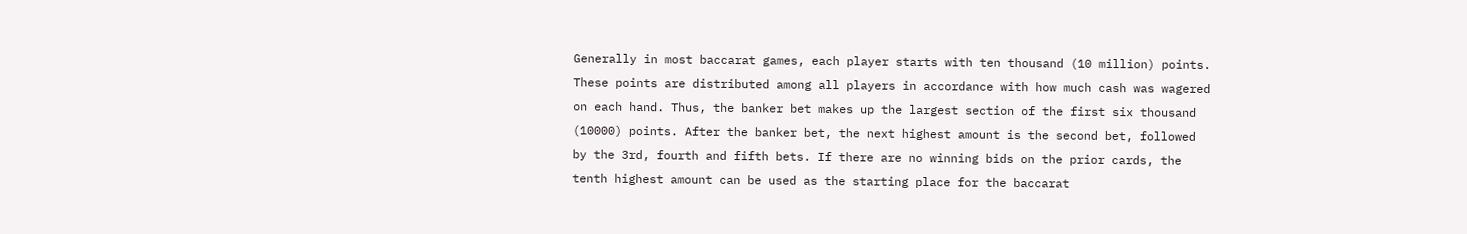Generally in most baccarat games, each player starts with ten thousand (10 million) points. These points are distributed among all players in accordance with how much cash was wagered on each hand. Thus, the banker bet makes up the largest section of the first six thousand (10000) points. After the banker bet, the next highest amount is the second bet, followed by the 3rd, fourth and fifth bets. If there are no winning bids on the prior cards, the tenth highest amount can be used as the starting place for the baccarat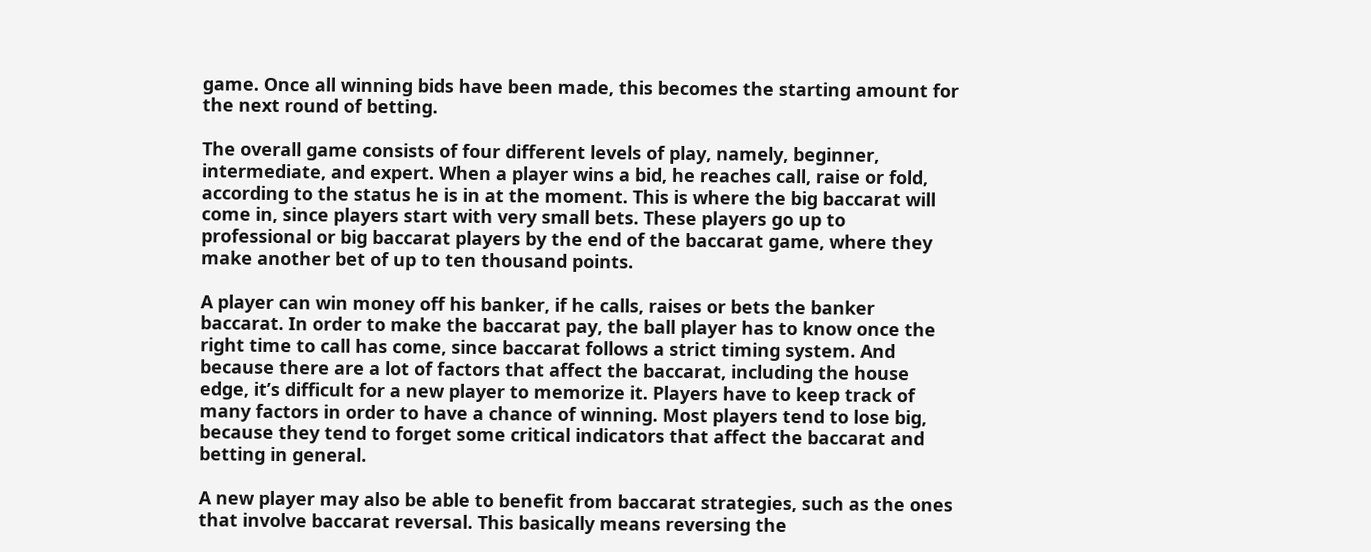game. Once all winning bids have been made, this becomes the starting amount for the next round of betting.

The overall game consists of four different levels of play, namely, beginner, intermediate, and expert. When a player wins a bid, he reaches call, raise or fold, according to the status he is in at the moment. This is where the big baccarat will come in, since players start with very small bets. These players go up to professional or big baccarat players by the end of the baccarat game, where they make another bet of up to ten thousand points.

A player can win money off his banker, if he calls, raises or bets the banker baccarat. In order to make the baccarat pay, the ball player has to know once the right time to call has come, since baccarat follows a strict timing system. And because there are a lot of factors that affect the baccarat, including the house edge, it’s difficult for a new player to memorize it. Players have to keep track of many factors in order to have a chance of winning. Most players tend to lose big, because they tend to forget some critical indicators that affect the baccarat and betting in general.

A new player may also be able to benefit from baccarat strategies, such as the ones that involve baccarat reversal. This basically means reversing the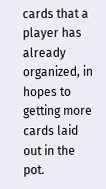cards that a player has already organized, in hopes to getting more cards laid out in the pot.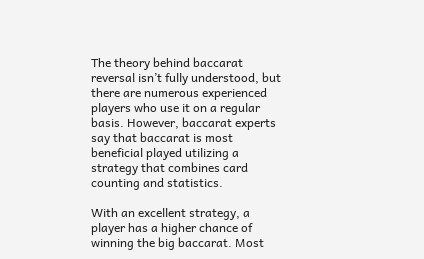The theory behind baccarat reversal isn’t fully understood, but there are numerous experienced players who use it on a regular basis. However, baccarat experts say that baccarat is most beneficial played utilizing a strategy that combines card counting and statistics.

With an excellent strategy, a player has a higher chance of winning the big baccarat. Most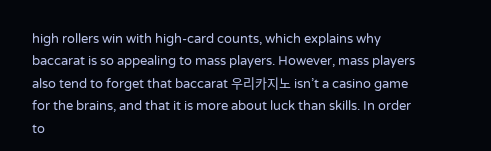high rollers win with high-card counts, which explains why baccarat is so appealing to mass players. However, mass players also tend to forget that baccarat 우리카지노 isn’t a casino game for the brains, and that it is more about luck than skills. In order to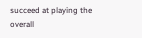succeed at playing the overall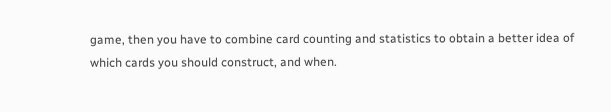game, then you have to combine card counting and statistics to obtain a better idea of which cards you should construct, and when.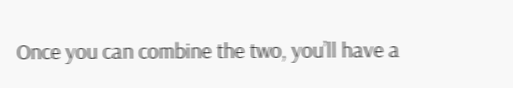Once you can combine the two, you’ll have a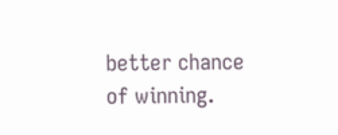better chance of winning.